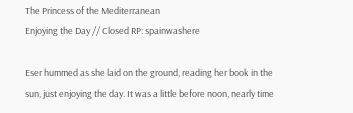The Princess of the Mediterranean
Enjoying the Day // Closed RP: spainwashere

Eser hummed as she laid on the ground, reading her book in the sun, just enjoying the day. It was a little before noon, nearly time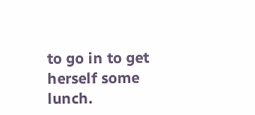to go in to get herself some lunch.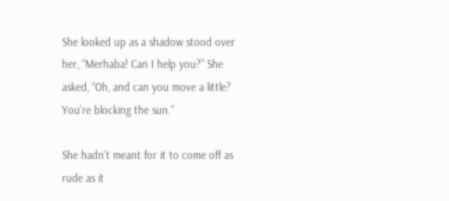She looked up as a shadow stood over her, “Merhaba! Can I help you?” She asked, “Oh, and can you move a little? You’re blocking the sun.”

She hadn’t meant for it to come off as rude as it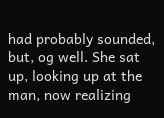had probably sounded, but, og well. She sat up, looking up at the man, now realizing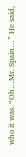who it was. “Oh…Mr. Spain…” He said,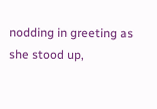nodding in greeting as she stood up,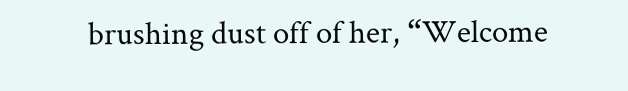brushing dust off of her, “Welcome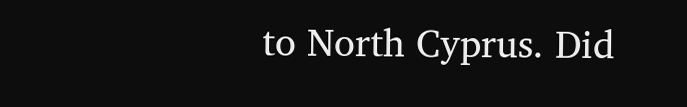to North Cyprus. Did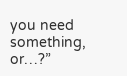you need something, or…?”